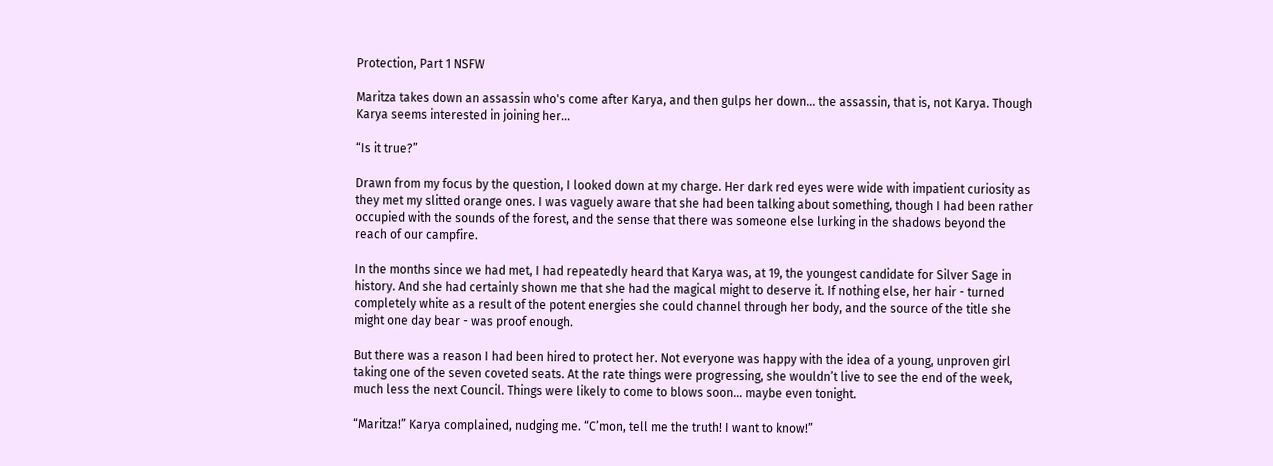Protection, Part 1 NSFW

Maritza takes down an assassin who's come after Karya, and then gulps her down... the assassin, that is, not Karya. Though Karya seems interested in joining her...

“Is it true?”

Drawn from my focus by the question, I looked down at my charge. Her dark red eyes were wide with impatient curiosity as they met my slitted orange ones. I was vaguely aware that she had been talking about something, though I had been rather occupied with the sounds of the forest, and the sense that there was someone else lurking in the shadows beyond the reach of our campfire.

In the months since we had met, I had repeatedly heard that Karya was, at 19, the youngest candidate for Silver Sage in history. And she had certainly shown me that she had the magical might to deserve it. If nothing else, her hair - turned completely white as a result of the potent energies she could channel through her body, and the source of the title she might one day bear - was proof enough.

But there was a reason I had been hired to protect her. Not everyone was happy with the idea of a young, unproven girl taking one of the seven coveted seats. At the rate things were progressing, she wouldn’t live to see the end of the week, much less the next Council. Things were likely to come to blows soon... maybe even tonight.

“Maritza!” Karya complained, nudging me. “C’mon, tell me the truth! I want to know!”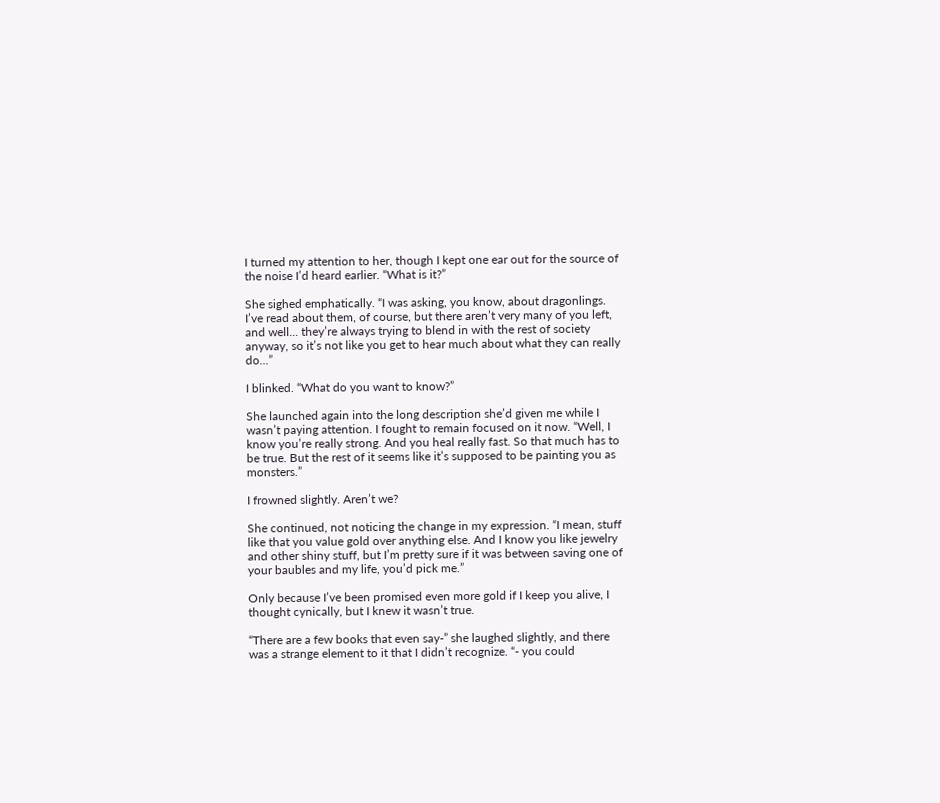I turned my attention to her, though I kept one ear out for the source of the noise I’d heard earlier. “What is it?”

She sighed emphatically. “I was asking, you know, about dragonlings. I’ve read about them, of course, but there aren’t very many of you left, and well... they’re always trying to blend in with the rest of society anyway, so it’s not like you get to hear much about what they can really do...”

I blinked. “What do you want to know?”

She launched again into the long description she’d given me while I wasn’t paying attention. I fought to remain focused on it now. “Well, I know you’re really strong. And you heal really fast. So that much has to be true. But the rest of it seems like it’s supposed to be painting you as monsters.”

I frowned slightly. Aren’t we?

She continued, not noticing the change in my expression. “I mean, stuff like that you value gold over anything else. And I know you like jewelry and other shiny stuff, but I’m pretty sure if it was between saving one of your baubles and my life, you’d pick me.”

Only because I’ve been promised even more gold if I keep you alive, I thought cynically, but I knew it wasn’t true.

“There are a few books that even say-” she laughed slightly, and there was a strange element to it that I didn’t recognize. “- you could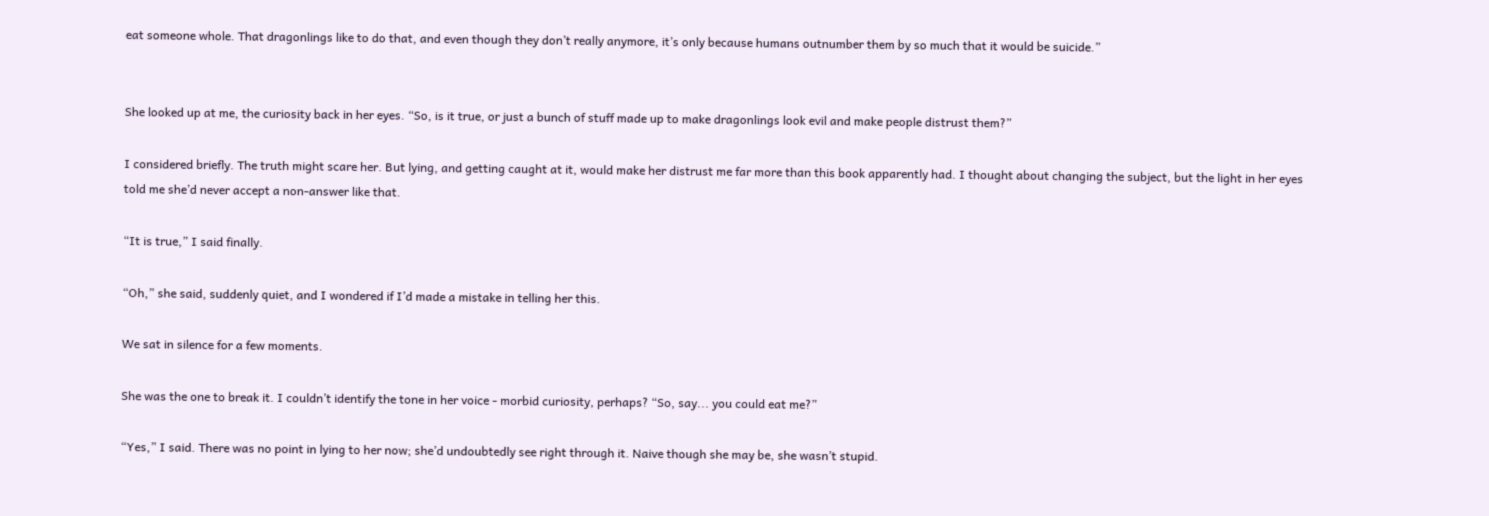eat someone whole. That dragonlings like to do that, and even though they don’t really anymore, it’s only because humans outnumber them by so much that it would be suicide.”


She looked up at me, the curiosity back in her eyes. “So, is it true, or just a bunch of stuff made up to make dragonlings look evil and make people distrust them?”

I considered briefly. The truth might scare her. But lying, and getting caught at it, would make her distrust me far more than this book apparently had. I thought about changing the subject, but the light in her eyes told me she’d never accept a non-answer like that.

“It is true,” I said finally.

“Oh,” she said, suddenly quiet, and I wondered if I’d made a mistake in telling her this.

We sat in silence for a few moments.

She was the one to break it. I couldn’t identify the tone in her voice - morbid curiosity, perhaps? “So, say... you could eat me?”

“Yes,” I said. There was no point in lying to her now; she’d undoubtedly see right through it. Naive though she may be, she wasn’t stupid.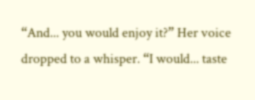“And... you would enjoy it?” Her voice dropped to a whisper. “I would... taste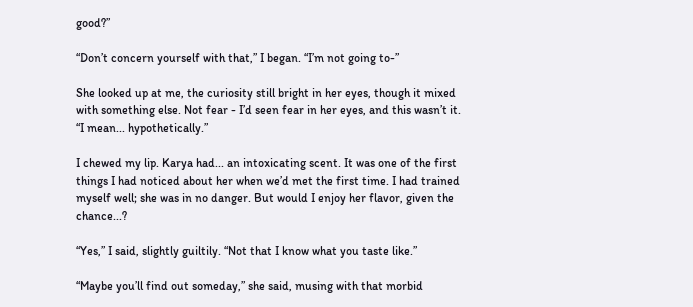good?”

“Don’t concern yourself with that,” I began. “I’m not going to-”

She looked up at me, the curiosity still bright in her eyes, though it mixed with something else. Not fear - I’d seen fear in her eyes, and this wasn’t it. “I mean... hypothetically.”

I chewed my lip. Karya had... an intoxicating scent. It was one of the first things I had noticed about her when we’d met the first time. I had trained myself well; she was in no danger. But would I enjoy her flavor, given the chance...?

“Yes,” I said, slightly guiltily. “Not that I know what you taste like.”

“Maybe you’ll find out someday,” she said, musing with that morbid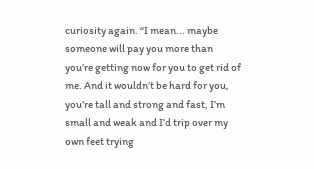curiosity again. “I mean... maybe someone will pay you more than you’re getting now for you to get rid of me. And it wouldn’t be hard for you, you’re tall and strong and fast, I’m small and weak and I’d trip over my own feet trying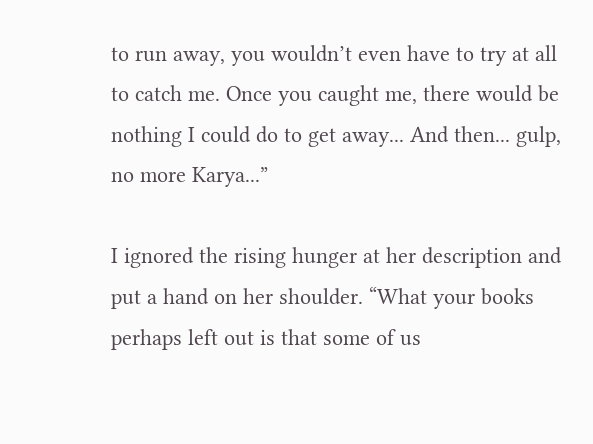to run away, you wouldn’t even have to try at all to catch me. Once you caught me, there would be nothing I could do to get away... And then... gulp, no more Karya...”

I ignored the rising hunger at her description and put a hand on her shoulder. “What your books perhaps left out is that some of us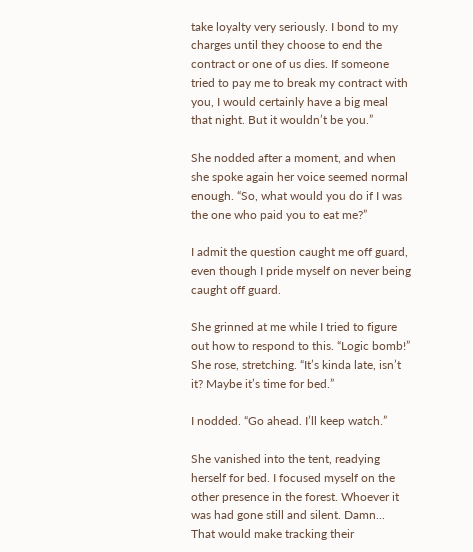take loyalty very seriously. I bond to my charges until they choose to end the contract or one of us dies. If someone tried to pay me to break my contract with you, I would certainly have a big meal that night. But it wouldn’t be you.”

She nodded after a moment, and when she spoke again her voice seemed normal enough. “So, what would you do if I was the one who paid you to eat me?”

I admit the question caught me off guard, even though I pride myself on never being caught off guard.

She grinned at me while I tried to figure out how to respond to this. “Logic bomb!” She rose, stretching. “It’s kinda late, isn’t it? Maybe it’s time for bed.”

I nodded. “Go ahead. I’ll keep watch.”

She vanished into the tent, readying herself for bed. I focused myself on the other presence in the forest. Whoever it was had gone still and silent. Damn... That would make tracking their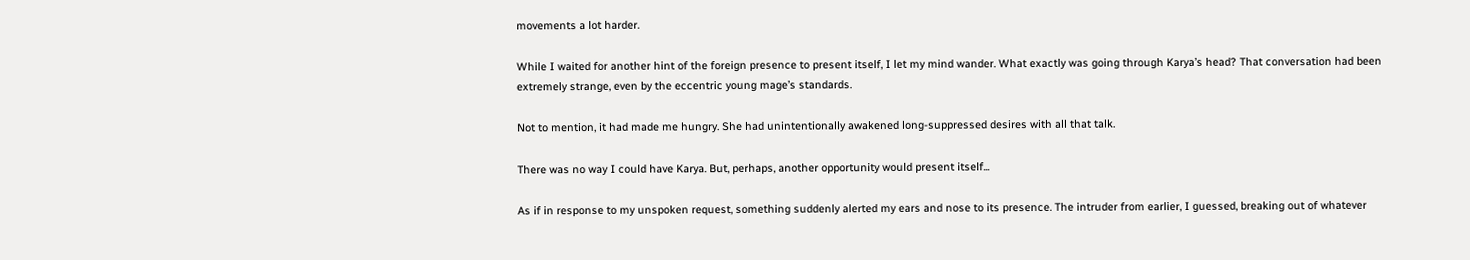movements a lot harder.

While I waited for another hint of the foreign presence to present itself, I let my mind wander. What exactly was going through Karya’s head? That conversation had been extremely strange, even by the eccentric young mage’s standards.

Not to mention, it had made me hungry. She had unintentionally awakened long-suppressed desires with all that talk.

There was no way I could have Karya. But, perhaps, another opportunity would present itself...

As if in response to my unspoken request, something suddenly alerted my ears and nose to its presence. The intruder from earlier, I guessed, breaking out of whatever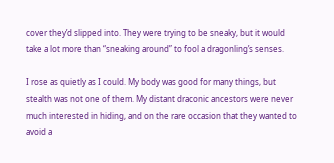cover they’d slipped into. They were trying to be sneaky, but it would take a lot more than “sneaking around” to fool a dragonling’s senses.

I rose as quietly as I could. My body was good for many things, but stealth was not one of them. My distant draconic ancestors were never much interested in hiding, and on the rare occasion that they wanted to avoid a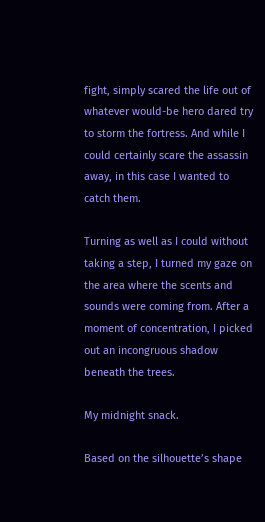fight, simply scared the life out of whatever would-be hero dared try to storm the fortress. And while I could certainly scare the assassin away, in this case I wanted to catch them.

Turning as well as I could without taking a step, I turned my gaze on the area where the scents and sounds were coming from. After a moment of concentration, I picked out an incongruous shadow beneath the trees.

My midnight snack.

Based on the silhouette’s shape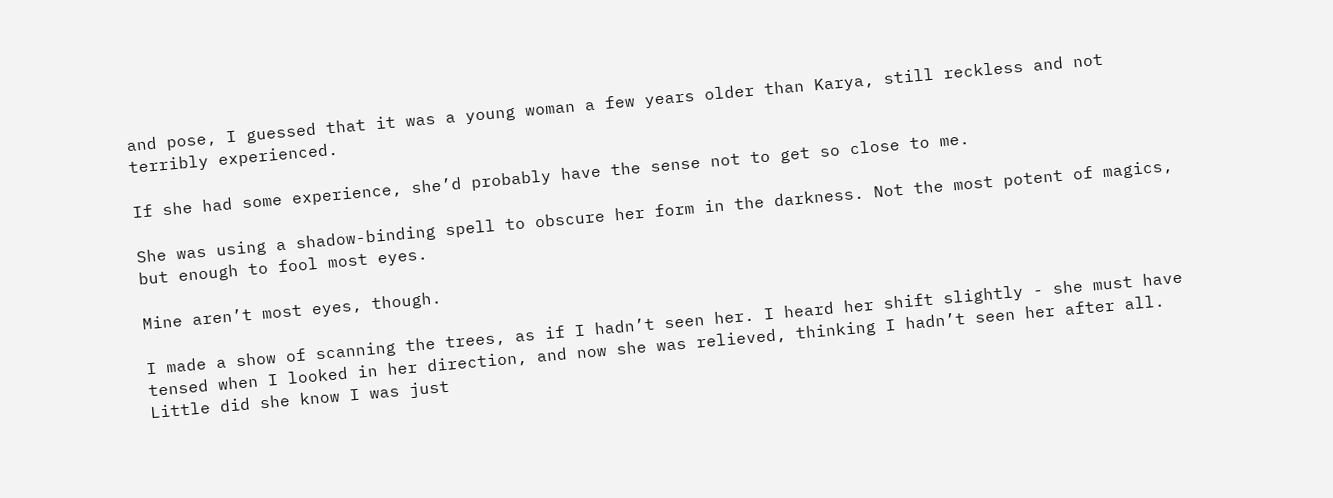and pose, I guessed that it was a young woman a few years older than Karya, still reckless and not terribly experienced.

If she had some experience, she’d probably have the sense not to get so close to me.

She was using a shadow-binding spell to obscure her form in the darkness. Not the most potent of magics, but enough to fool most eyes.

Mine aren’t most eyes, though.

I made a show of scanning the trees, as if I hadn’t seen her. I heard her shift slightly - she must have tensed when I looked in her direction, and now she was relieved, thinking I hadn’t seen her after all. Little did she know I was just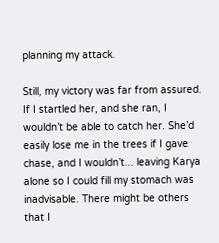planning my attack.

Still, my victory was far from assured. If I startled her, and she ran, I wouldn’t be able to catch her. She’d easily lose me in the trees if I gave chase, and I wouldn’t... leaving Karya alone so I could fill my stomach was inadvisable. There might be others that I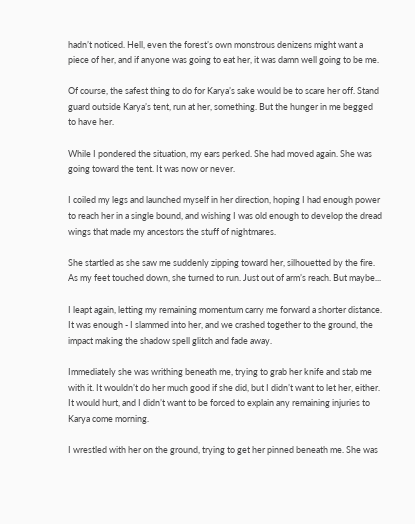hadn’t noticed. Hell, even the forest’s own monstrous denizens might want a piece of her, and if anyone was going to eat her, it was damn well going to be me.

Of course, the safest thing to do for Karya’s sake would be to scare her off. Stand guard outside Karya’s tent, run at her, something. But the hunger in me begged to have her.

While I pondered the situation, my ears perked. She had moved again. She was going toward the tent. It was now or never.

I coiled my legs and launched myself in her direction, hoping I had enough power to reach her in a single bound, and wishing I was old enough to develop the dread wings that made my ancestors the stuff of nightmares.

She startled as she saw me suddenly zipping toward her, silhouetted by the fire. As my feet touched down, she turned to run. Just out of arm’s reach. But maybe...

I leapt again, letting my remaining momentum carry me forward a shorter distance. It was enough - I slammed into her, and we crashed together to the ground, the impact making the shadow spell glitch and fade away.

Immediately she was writhing beneath me, trying to grab her knife and stab me with it. It wouldn’t do her much good if she did, but I didn’t want to let her, either. It would hurt, and I didn’t want to be forced to explain any remaining injuries to Karya come morning.

I wrestled with her on the ground, trying to get her pinned beneath me. She was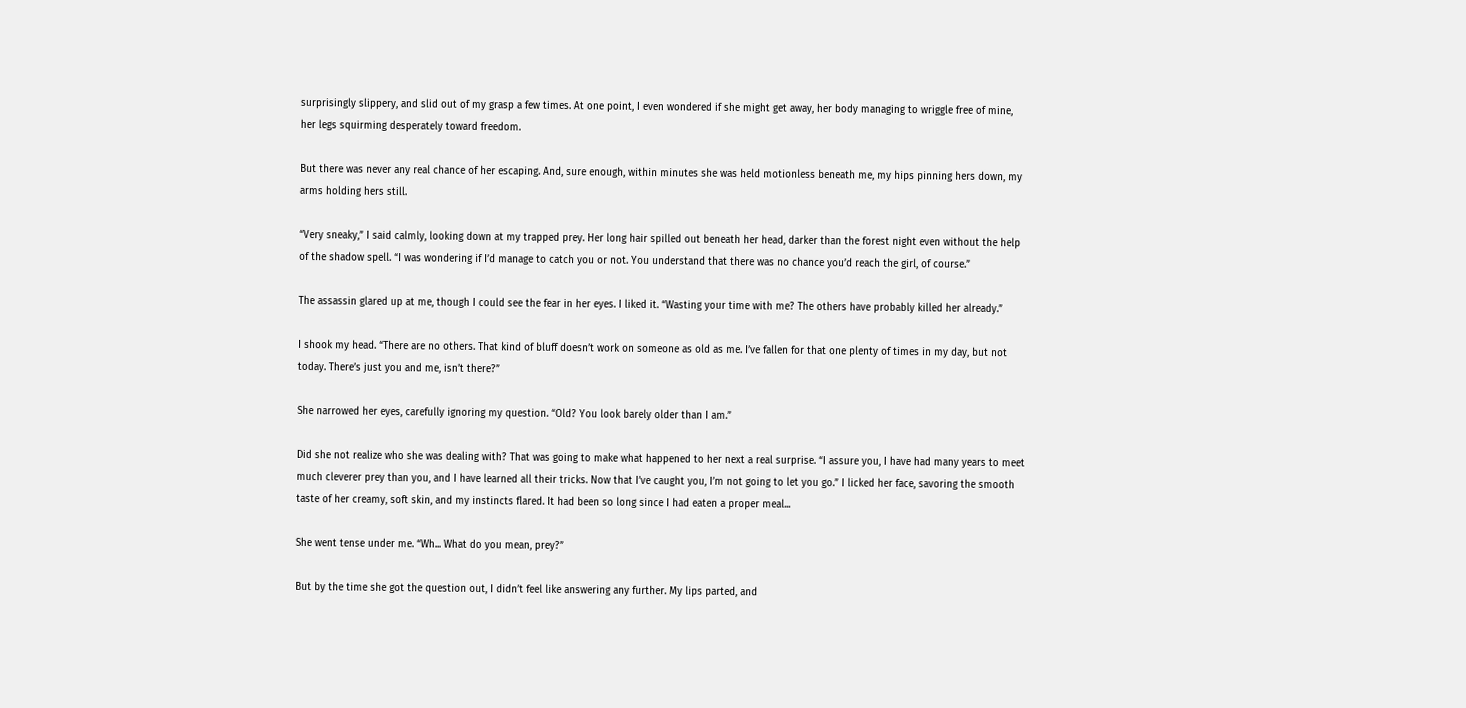surprisingly slippery, and slid out of my grasp a few times. At one point, I even wondered if she might get away, her body managing to wriggle free of mine, her legs squirming desperately toward freedom.

But there was never any real chance of her escaping. And, sure enough, within minutes she was held motionless beneath me, my hips pinning hers down, my arms holding hers still.

“Very sneaky,” I said calmly, looking down at my trapped prey. Her long hair spilled out beneath her head, darker than the forest night even without the help of the shadow spell. “I was wondering if I’d manage to catch you or not. You understand that there was no chance you’d reach the girl, of course.”

The assassin glared up at me, though I could see the fear in her eyes. I liked it. “Wasting your time with me? The others have probably killed her already.”

I shook my head. “There are no others. That kind of bluff doesn’t work on someone as old as me. I’ve fallen for that one plenty of times in my day, but not today. There’s just you and me, isn’t there?”

She narrowed her eyes, carefully ignoring my question. “Old? You look barely older than I am.”

Did she not realize who she was dealing with? That was going to make what happened to her next a real surprise. “I assure you, I have had many years to meet much cleverer prey than you, and I have learned all their tricks. Now that I’ve caught you, I’m not going to let you go.” I licked her face, savoring the smooth taste of her creamy, soft skin, and my instincts flared. It had been so long since I had eaten a proper meal...

She went tense under me. “Wh... What do you mean, prey?”

But by the time she got the question out, I didn’t feel like answering any further. My lips parted, and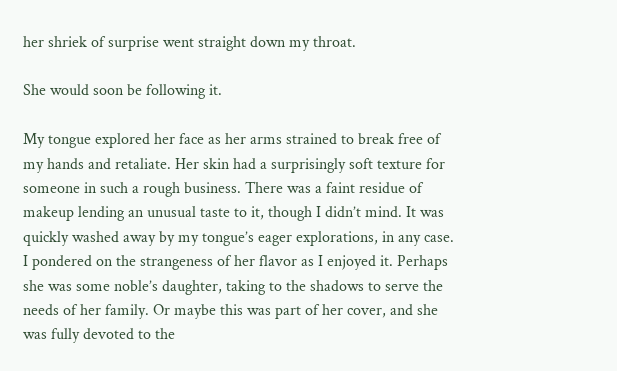her shriek of surprise went straight down my throat.

She would soon be following it.

My tongue explored her face as her arms strained to break free of my hands and retaliate. Her skin had a surprisingly soft texture for someone in such a rough business. There was a faint residue of makeup lending an unusual taste to it, though I didn’t mind. It was quickly washed away by my tongue’s eager explorations, in any case. I pondered on the strangeness of her flavor as I enjoyed it. Perhaps she was some noble’s daughter, taking to the shadows to serve the needs of her family. Or maybe this was part of her cover, and she was fully devoted to the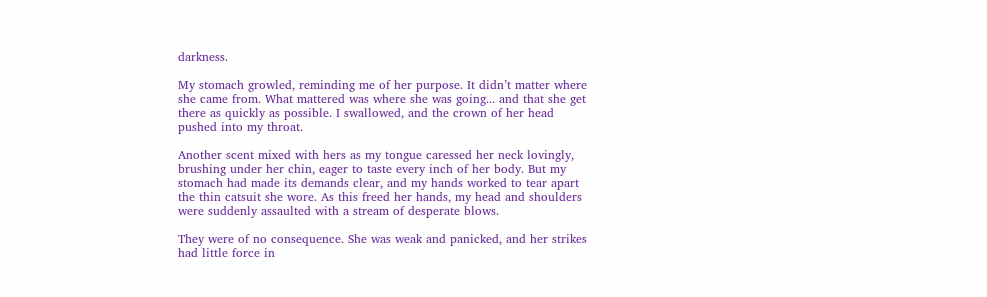darkness.

My stomach growled, reminding me of her purpose. It didn’t matter where she came from. What mattered was where she was going... and that she get there as quickly as possible. I swallowed, and the crown of her head pushed into my throat.

Another scent mixed with hers as my tongue caressed her neck lovingly, brushing under her chin, eager to taste every inch of her body. But my stomach had made its demands clear, and my hands worked to tear apart the thin catsuit she wore. As this freed her hands, my head and shoulders were suddenly assaulted with a stream of desperate blows.

They were of no consequence. She was weak and panicked, and her strikes had little force in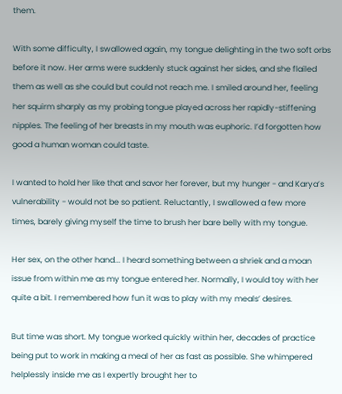them.

With some difficulty, I swallowed again, my tongue delighting in the two soft orbs before it now. Her arms were suddenly stuck against her sides, and she flailed them as well as she could but could not reach me. I smiled around her, feeling her squirm sharply as my probing tongue played across her rapidly-stiffening nipples. The feeling of her breasts in my mouth was euphoric. I’d forgotten how good a human woman could taste.

I wanted to hold her like that and savor her forever, but my hunger - and Karya’s vulnerability - would not be so patient. Reluctantly, I swallowed a few more times, barely giving myself the time to brush her bare belly with my tongue.

Her sex, on the other hand... I heard something between a shriek and a moan issue from within me as my tongue entered her. Normally, I would toy with her quite a bit. I remembered how fun it was to play with my meals’ desires.

But time was short. My tongue worked quickly within her, decades of practice being put to work in making a meal of her as fast as possible. She whimpered helplessly inside me as I expertly brought her to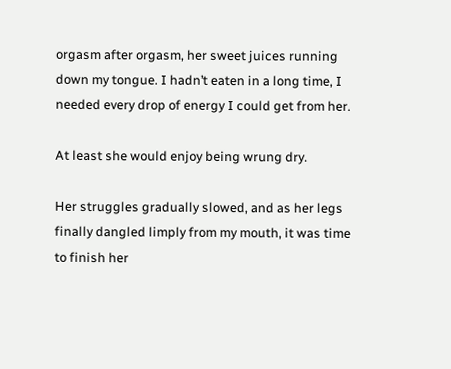orgasm after orgasm, her sweet juices running down my tongue. I hadn’t eaten in a long time, I needed every drop of energy I could get from her.

At least she would enjoy being wrung dry.

Her struggles gradually slowed, and as her legs finally dangled limply from my mouth, it was time to finish her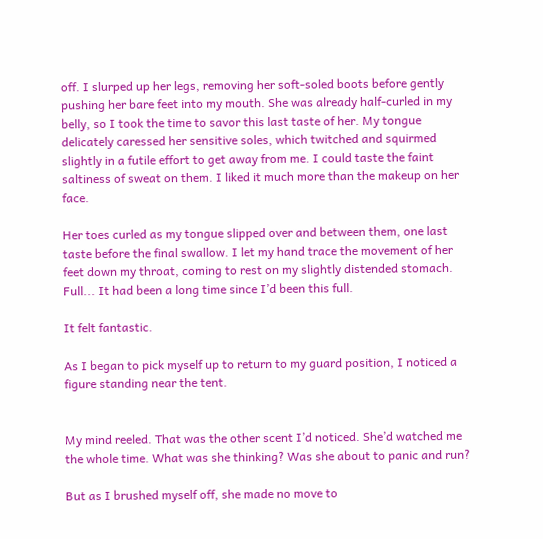off. I slurped up her legs, removing her soft-soled boots before gently pushing her bare feet into my mouth. She was already half-curled in my belly, so I took the time to savor this last taste of her. My tongue delicately caressed her sensitive soles, which twitched and squirmed slightly in a futile effort to get away from me. I could taste the faint saltiness of sweat on them. I liked it much more than the makeup on her face.

Her toes curled as my tongue slipped over and between them, one last taste before the final swallow. I let my hand trace the movement of her feet down my throat, coming to rest on my slightly distended stomach. Full... It had been a long time since I’d been this full.

It felt fantastic.

As I began to pick myself up to return to my guard position, I noticed a figure standing near the tent.


My mind reeled. That was the other scent I’d noticed. She’d watched me the whole time. What was she thinking? Was she about to panic and run?

But as I brushed myself off, she made no move to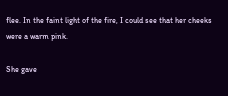flee. In the faint light of the fire, I could see that her cheeks were a warm pink.

She gave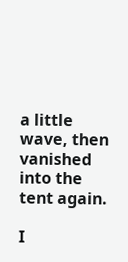a little wave, then vanished into the tent again.

I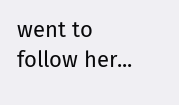went to follow her...